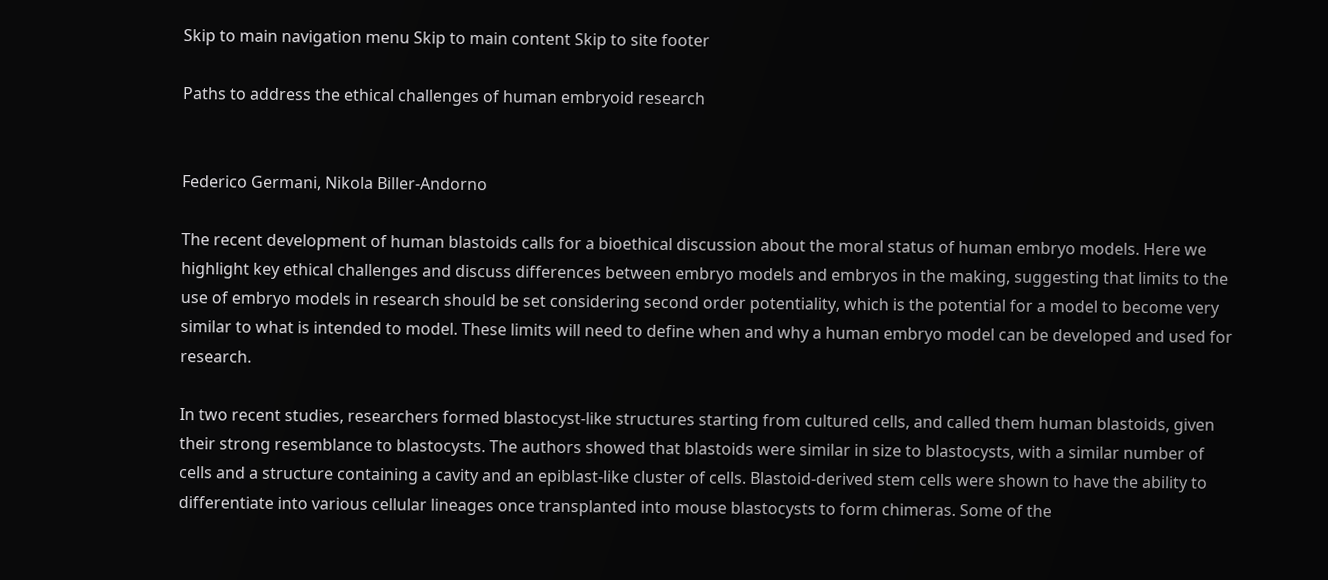Skip to main navigation menu Skip to main content Skip to site footer

Paths to address the ethical challenges of human embryoid research


Federico Germani, Nikola Biller-Andorno

The recent development of human blastoids calls for a bioethical discussion about the moral status of human embryo models. Here we highlight key ethical challenges and discuss differences between embryo models and embryos in the making, suggesting that limits to the use of embryo models in research should be set considering second order potentiality, which is the potential for a model to become very similar to what is intended to model. These limits will need to define when and why a human embryo model can be developed and used for research.

In two recent studies, researchers formed blastocyst-like structures starting from cultured cells, and called them human blastoids, given their strong resemblance to blastocysts. The authors showed that blastoids were similar in size to blastocysts, with a similar number of cells and a structure containing a cavity and an epiblast-like cluster of cells. Blastoid-derived stem cells were shown to have the ability to differentiate into various cellular lineages once transplanted into mouse blastocysts to form chimeras. Some of the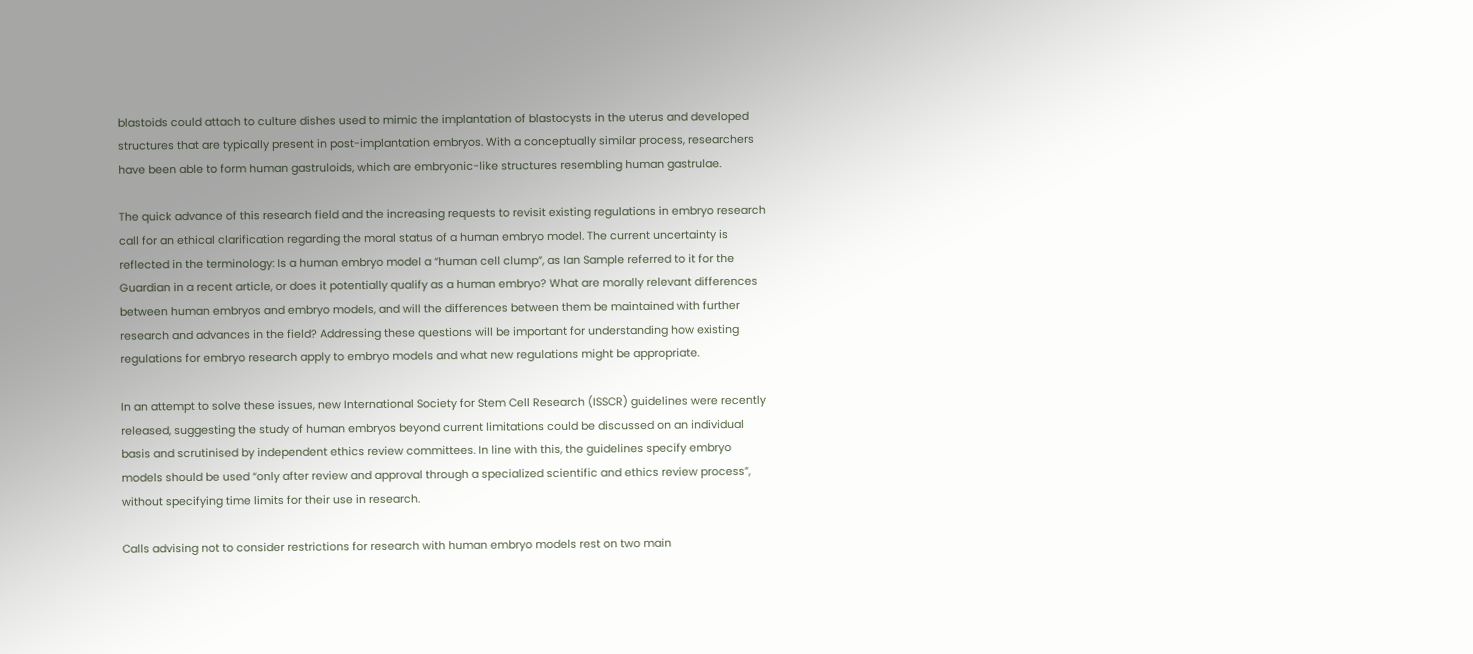blastoids could attach to culture dishes used to mimic the implantation of blastocysts in the uterus and developed structures that are typically present in post-implantation embryos. With a conceptually similar process, researchers have been able to form human gastruloids, which are embryonic-like structures resembling human gastrulae.

The quick advance of this research field and the increasing requests to revisit existing regulations in embryo research call for an ethical clarification regarding the moral status of a human embryo model. The current uncertainty is reflected in the terminology: Is a human embryo model a “human cell clump”, as Ian Sample referred to it for the Guardian in a recent article, or does it potentially qualify as a human embryo? What are morally relevant differences between human embryos and embryo models, and will the differences between them be maintained with further research and advances in the field? Addressing these questions will be important for understanding how existing regulations for embryo research apply to embryo models and what new regulations might be appropriate.

In an attempt to solve these issues, new International Society for Stem Cell Research (ISSCR) guidelines were recently released, suggesting the study of human embryos beyond current limitations could be discussed on an individual basis and scrutinised by independent ethics review committees. In line with this, the guidelines specify embryo models should be used “only after review and approval through a specialized scientific and ethics review process”, without specifying time limits for their use in research.

Calls advising not to consider restrictions for research with human embryo models rest on two main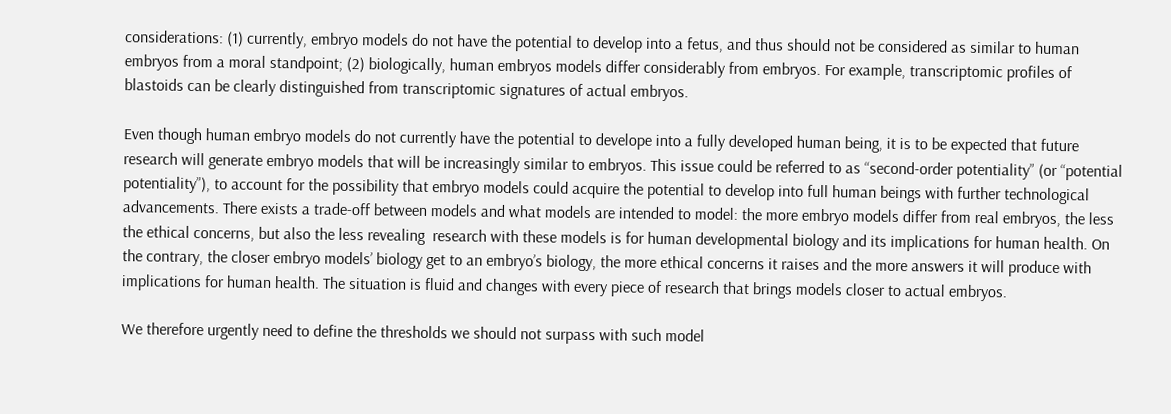considerations: (1) currently, embryo models do not have the potential to develop into a fetus, and thus should not be considered as similar to human embryos from a moral standpoint; (2) biologically, human embryos models differ considerably from embryos. For example, transcriptomic profiles of blastoids can be clearly distinguished from transcriptomic signatures of actual embryos.

Even though human embryo models do not currently have the potential to develope into a fully developed human being, it is to be expected that future research will generate embryo models that will be increasingly similar to embryos. This issue could be referred to as “second-order potentiality” (or “potential potentiality”), to account for the possibility that embryo models could acquire the potential to develop into full human beings with further technological advancements. There exists a trade-off between models and what models are intended to model: the more embryo models differ from real embryos, the less the ethical concerns, but also the less revealing  research with these models is for human developmental biology and its implications for human health. On the contrary, the closer embryo models’ biology get to an embryo’s biology, the more ethical concerns it raises and the more answers it will produce with implications for human health. The situation is fluid and changes with every piece of research that brings models closer to actual embryos.

We therefore urgently need to define the thresholds we should not surpass with such model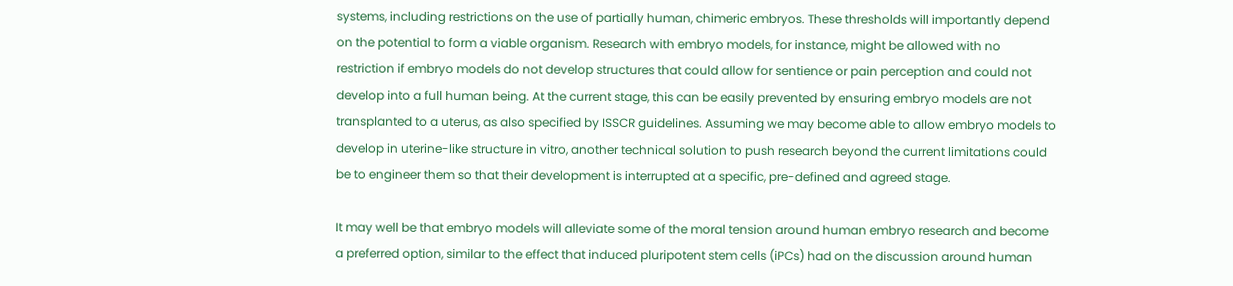systems, including restrictions on the use of partially human, chimeric embryos. These thresholds will importantly depend on the potential to form a viable organism. Research with embryo models, for instance, might be allowed with no restriction if embryo models do not develop structures that could allow for sentience or pain perception and could not develop into a full human being. At the current stage, this can be easily prevented by ensuring embryo models are not transplanted to a uterus, as also specified by ISSCR guidelines. Assuming we may become able to allow embryo models to develop in uterine-like structure in vitro, another technical solution to push research beyond the current limitations could be to engineer them so that their development is interrupted at a specific, pre-defined and agreed stage.

It may well be that embryo models will alleviate some of the moral tension around human embryo research and become a preferred option, similar to the effect that induced pluripotent stem cells (iPCs) had on the discussion around human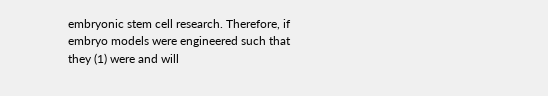embryonic stem cell research. Therefore, if embryo models were engineered such that they (1) were and will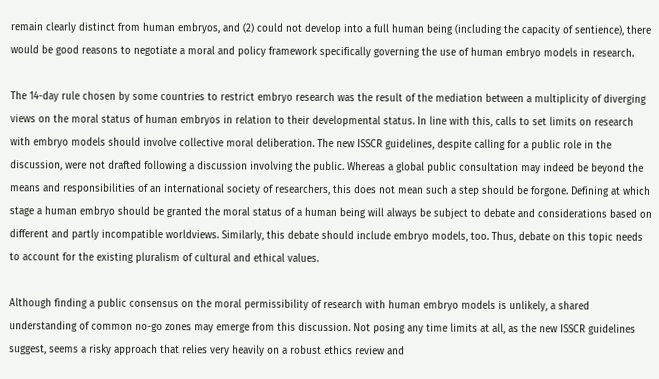remain clearly distinct from human embryos, and (2) could not develop into a full human being (including the capacity of sentience), there would be good reasons to negotiate a moral and policy framework specifically governing the use of human embryo models in research.

The 14-day rule chosen by some countries to restrict embryo research was the result of the mediation between a multiplicity of diverging views on the moral status of human embryos in relation to their developmental status. In line with this, calls to set limits on research with embryo models should involve collective moral deliberation. The new ISSCR guidelines, despite calling for a public role in the discussion, were not drafted following a discussion involving the public. Whereas a global public consultation may indeed be beyond the means and responsibilities of an international society of researchers, this does not mean such a step should be forgone. Defining at which stage a human embryo should be granted the moral status of a human being will always be subject to debate and considerations based on different and partly incompatible worldviews. Similarly, this debate should include embryo models, too. Thus, debate on this topic needs to account for the existing pluralism of cultural and ethical values.

Although finding a public consensus on the moral permissibility of research with human embryo models is unlikely, a shared understanding of common no-go zones may emerge from this discussion. Not posing any time limits at all, as the new ISSCR guidelines suggest, seems a risky approach that relies very heavily on a robust ethics review and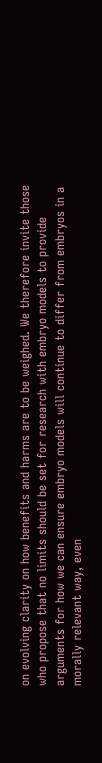on evolving clarity on how benefits and harms are to be weighed. We therefore invite those who propose that no limits should be set for research with embryo models to provide arguments for how we can ensure embryo models will continue to differ from embryos in a morally relevant way, even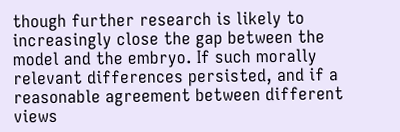though further research is likely to increasingly close the gap between the model and the embryo. If such morally relevant differences persisted, and if a reasonable agreement between different views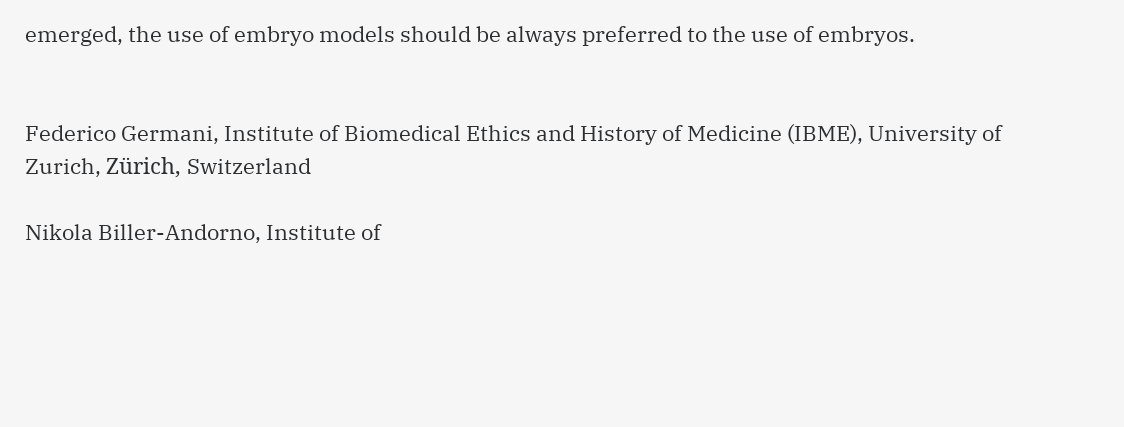emerged, the use of embryo models should be always preferred to the use of embryos.


Federico Germani, Institute of Biomedical Ethics and History of Medicine (IBME), University of Zurich, Zürich, Switzerland

Nikola Biller-Andorno, Institute of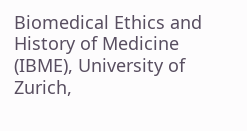Biomedical Ethics and History of Medicine (IBME), University of Zurich,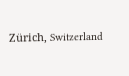Zürich, Switzerland